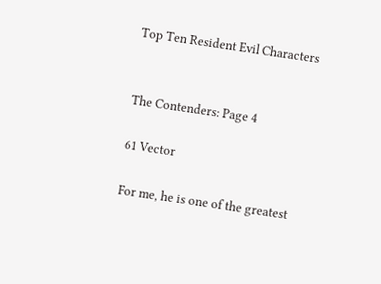Top Ten Resident Evil Characters


The Contenders: Page 4

61 Vector

For me, he is one of the greatest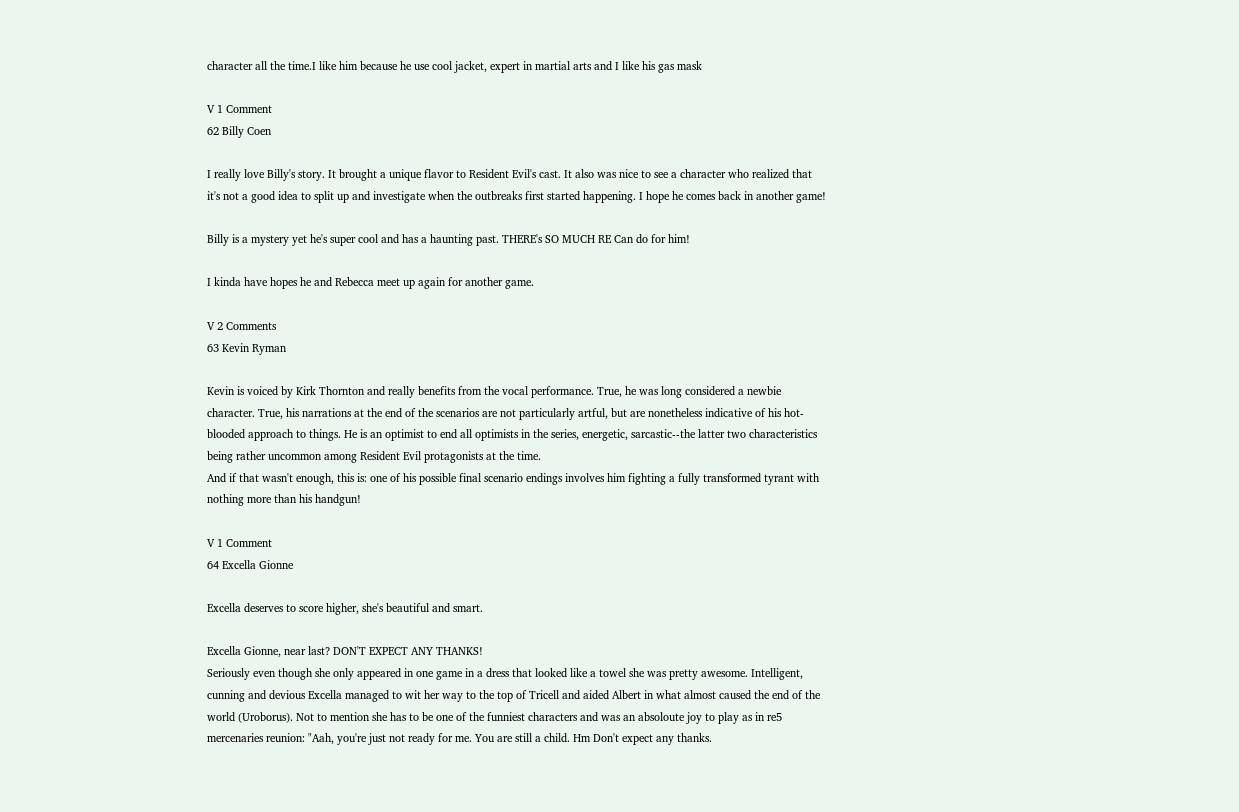character all the time.I like him because he use cool jacket, expert in martial arts and I like his gas mask

V 1 Comment
62 Billy Coen

I really love Billy's story. It brought a unique flavor to Resident Evil's cast. It also was nice to see a character who realized that it's not a good idea to split up and investigate when the outbreaks first started happening. I hope he comes back in another game!

Billy is a mystery yet he's super cool and has a haunting past. THERE's SO MUCH RE Can do for him!

I kinda have hopes he and Rebecca meet up again for another game.

V 2 Comments
63 Kevin Ryman

Kevin is voiced by Kirk Thornton and really benefits from the vocal performance. True, he was long considered a newbie character. True, his narrations at the end of the scenarios are not particularly artful, but are nonetheless indicative of his hot-blooded approach to things. He is an optimist to end all optimists in the series, energetic, sarcastic--the latter two characteristics being rather uncommon among Resident Evil protagonists at the time.
And if that wasn't enough, this is: one of his possible final scenario endings involves him fighting a fully transformed tyrant with nothing more than his handgun!

V 1 Comment
64 Excella Gionne

Excella deserves to score higher, she's beautiful and smart.

Excella Gionne, near last? DON'T EXPECT ANY THANKS!
Seriously even though she only appeared in one game in a dress that looked like a towel she was pretty awesome. Intelligent, cunning and devious Excella managed to wit her way to the top of Tricell and aided Albert in what almost caused the end of the world (Uroborus). Not to mention she has to be one of the funniest characters and was an absoloute joy to play as in re5 mercenaries reunion: "Aah, you're just not ready for me. You are still a child. Hm Don't expect any thanks.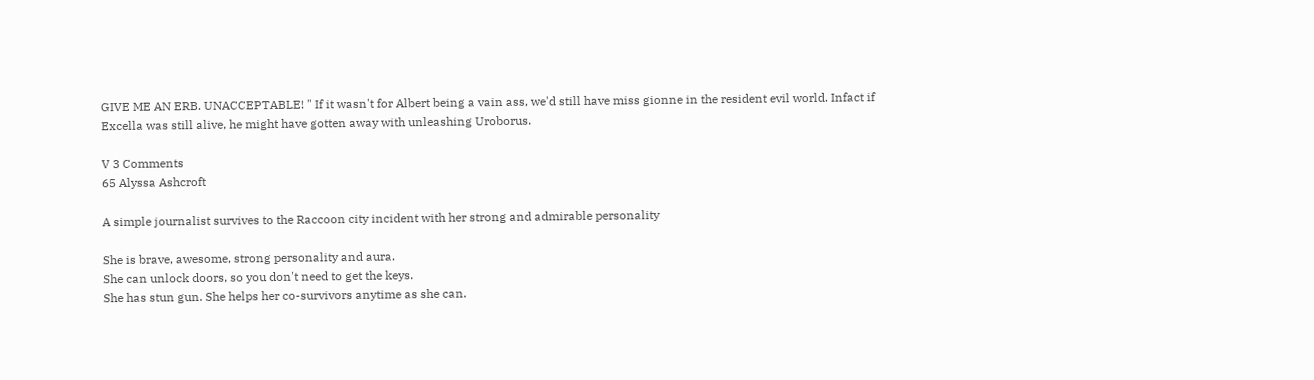GIVE ME AN ERB. UNACCEPTABLE! " If it wasn't for Albert being a vain ass, we'd still have miss gionne in the resident evil world. Infact if Excella was still alive, he might have gotten away with unleashing Uroborus.

V 3 Comments
65 Alyssa Ashcroft

A simple journalist survives to the Raccoon city incident with her strong and admirable personality

She is brave, awesome, strong personality and aura.
She can unlock doors, so you don't need to get the keys.
She has stun gun. She helps her co-survivors anytime as she can.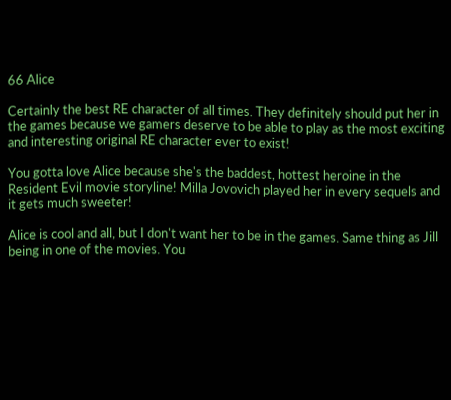66 Alice

Certainly the best RE character of all times. They definitely should put her in the games because we gamers deserve to be able to play as the most exciting and interesting original RE character ever to exist!

You gotta love Alice because she's the baddest, hottest heroine in the Resident Evil movie storyline! Milla Jovovich played her in every sequels and it gets much sweeter!

Alice is cool and all, but I don't want her to be in the games. Same thing as Jill being in one of the movies. You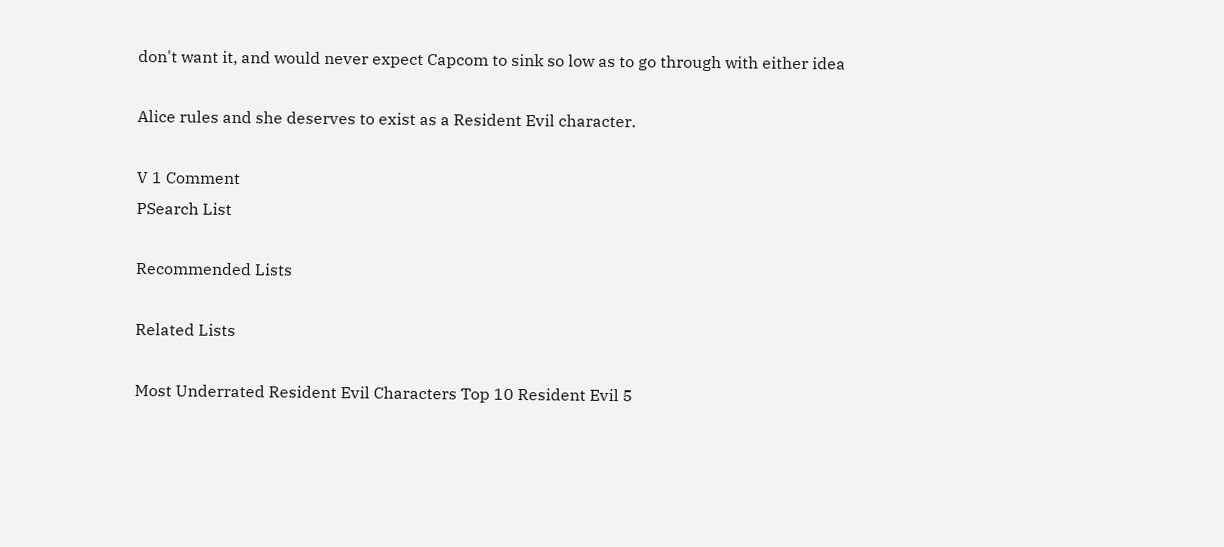don't want it, and would never expect Capcom to sink so low as to go through with either idea

Alice rules and she deserves to exist as a Resident Evil character.

V 1 Comment
PSearch List

Recommended Lists

Related Lists

Most Underrated Resident Evil Characters Top 10 Resident Evil 5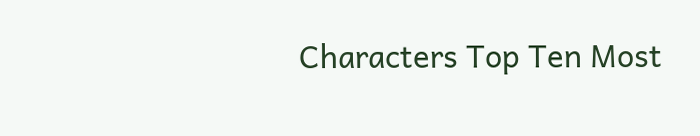Characters Top Ten Most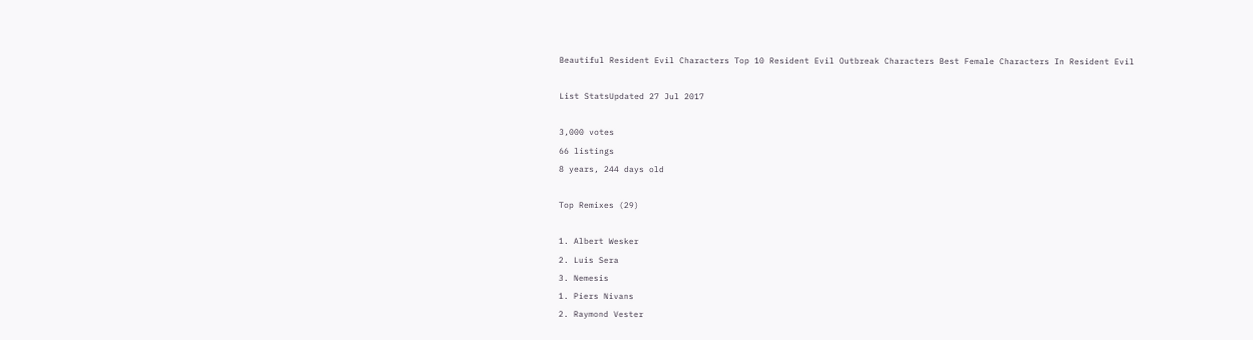Beautiful Resident Evil Characters Top 10 Resident Evil Outbreak Characters Best Female Characters In Resident Evil

List StatsUpdated 27 Jul 2017

3,000 votes
66 listings
8 years, 244 days old

Top Remixes (29)

1. Albert Wesker
2. Luis Sera
3. Nemesis
1. Piers Nivans
2. Raymond Vester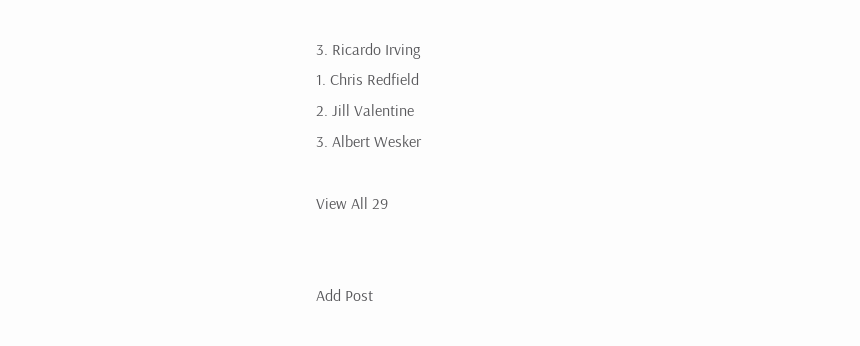3. Ricardo Irving
1. Chris Redfield
2. Jill Valentine
3. Albert Wesker

View All 29


Add Post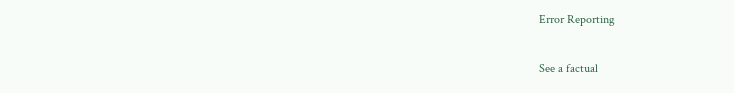Error Reporting

See a factual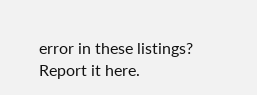error in these listings? Report it here.